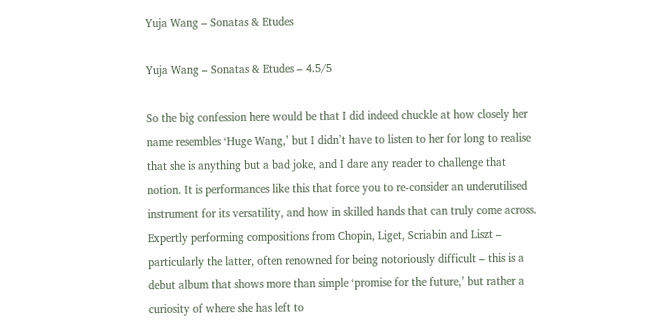Yuja Wang – Sonatas & Etudes

Yuja Wang – Sonatas & Etudes – 4.5/5

So the big confession here would be that I did indeed chuckle at how closely her name resembles ‘Huge Wang,’ but I didn’t have to listen to her for long to realise that she is anything but a bad joke, and I dare any reader to challenge that notion. It is performances like this that force you to re-consider an underutilised instrument for its versatility, and how in skilled hands that can truly come across. Expertly performing compositions from Chopin, Liget, Scriabin and Liszt – particularly the latter, often renowned for being notoriously difficult – this is a debut album that shows more than simple ‘promise for the future,’ but rather a curiosity of where she has left to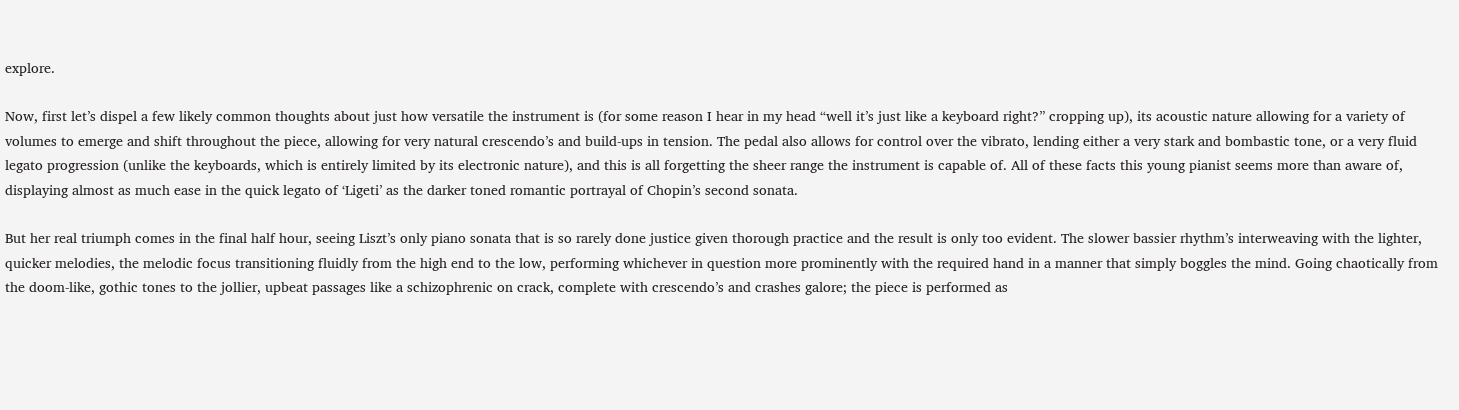explore.

Now, first let’s dispel a few likely common thoughts about just how versatile the instrument is (for some reason I hear in my head “well it’s just like a keyboard right?” cropping up), its acoustic nature allowing for a variety of volumes to emerge and shift throughout the piece, allowing for very natural crescendo’s and build-ups in tension. The pedal also allows for control over the vibrato, lending either a very stark and bombastic tone, or a very fluid legato progression (unlike the keyboards, which is entirely limited by its electronic nature), and this is all forgetting the sheer range the instrument is capable of. All of these facts this young pianist seems more than aware of, displaying almost as much ease in the quick legato of ‘Ligeti’ as the darker toned romantic portrayal of Chopin’s second sonata.

But her real triumph comes in the final half hour, seeing Liszt’s only piano sonata that is so rarely done justice given thorough practice and the result is only too evident. The slower bassier rhythm’s interweaving with the lighter, quicker melodies, the melodic focus transitioning fluidly from the high end to the low, performing whichever in question more prominently with the required hand in a manner that simply boggles the mind. Going chaotically from the doom-like, gothic tones to the jollier, upbeat passages like a schizophrenic on crack, complete with crescendo’s and crashes galore; the piece is performed as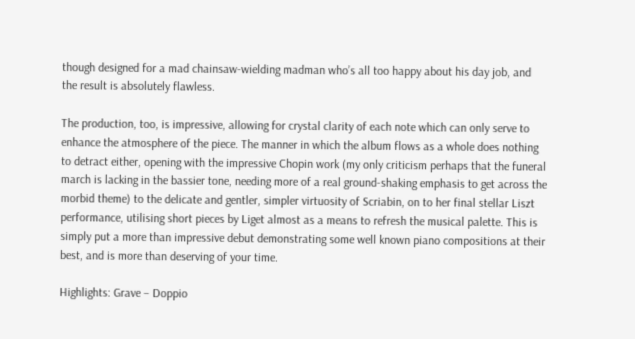though designed for a mad chainsaw-wielding madman who’s all too happy about his day job, and the result is absolutely flawless.

The production, too, is impressive, allowing for crystal clarity of each note which can only serve to enhance the atmosphere of the piece. The manner in which the album flows as a whole does nothing to detract either, opening with the impressive Chopin work (my only criticism perhaps that the funeral march is lacking in the bassier tone, needing more of a real ground-shaking emphasis to get across the morbid theme) to the delicate and gentler, simpler virtuosity of Scriabin, on to her final stellar Liszt performance, utilising short pieces by Liget almost as a means to refresh the musical palette. This is simply put a more than impressive debut demonstrating some well known piano compositions at their best, and is more than deserving of your time.

Highlights: Grave – Doppio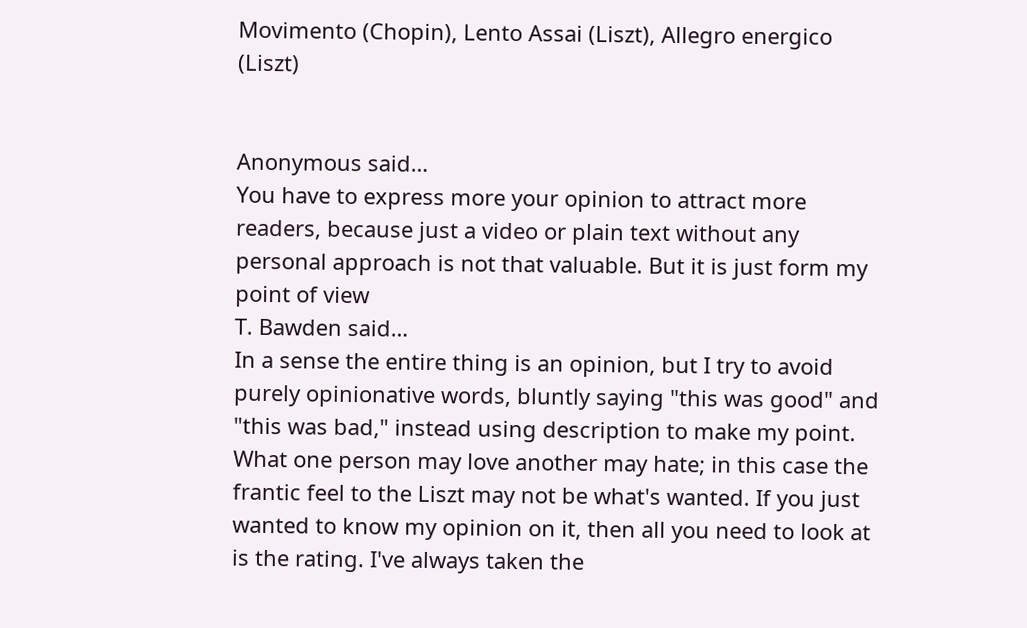Movimento (Chopin), Lento Assai (Liszt), Allegro energico (Liszt)


Anonymous said…
You have to express more your opinion to attract more readers, because just a video or plain text without any personal approach is not that valuable. But it is just form my point of view
T. Bawden said…
In a sense the entire thing is an opinion, but I try to avoid purely opinionative words, bluntly saying "this was good" and "this was bad," instead using description to make my point. What one person may love another may hate; in this case the frantic feel to the Liszt may not be what's wanted. If you just wanted to know my opinion on it, then all you need to look at is the rating. I've always taken the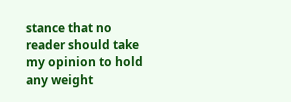stance that no reader should take my opinion to hold any weight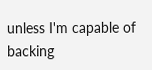unless I'm capable of backing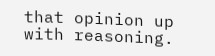that opinion up with reasoning.